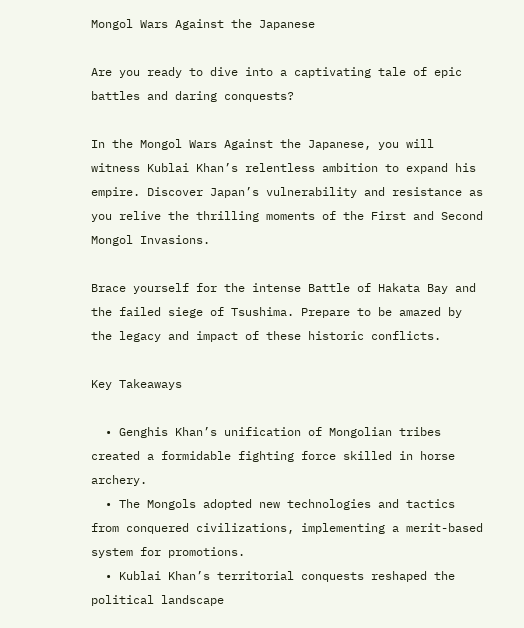Mongol Wars Against the Japanese

Are you ready to dive into a captivating tale of epic battles and daring conquests?

In the Mongol Wars Against the Japanese, you will witness Kublai Khan’s relentless ambition to expand his empire. Discover Japan’s vulnerability and resistance as you relive the thrilling moments of the First and Second Mongol Invasions.

Brace yourself for the intense Battle of Hakata Bay and the failed siege of Tsushima. Prepare to be amazed by the legacy and impact of these historic conflicts.

Key Takeaways

  • Genghis Khan’s unification of Mongolian tribes created a formidable fighting force skilled in horse archery.
  • The Mongols adopted new technologies and tactics from conquered civilizations, implementing a merit-based system for promotions.
  • Kublai Khan’s territorial conquests reshaped the political landscape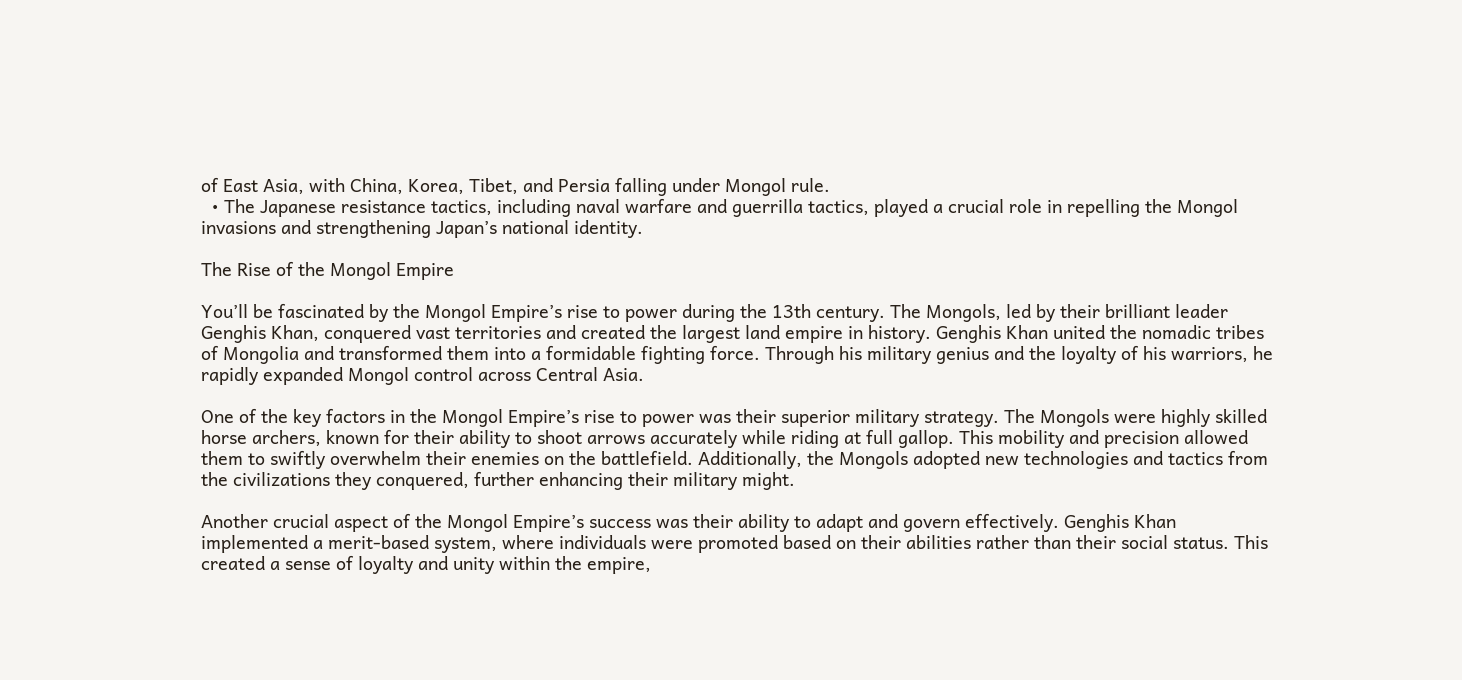of East Asia, with China, Korea, Tibet, and Persia falling under Mongol rule.
  • The Japanese resistance tactics, including naval warfare and guerrilla tactics, played a crucial role in repelling the Mongol invasions and strengthening Japan’s national identity.

The Rise of the Mongol Empire

You’ll be fascinated by the Mongol Empire’s rise to power during the 13th century. The Mongols, led by their brilliant leader Genghis Khan, conquered vast territories and created the largest land empire in history. Genghis Khan united the nomadic tribes of Mongolia and transformed them into a formidable fighting force. Through his military genius and the loyalty of his warriors, he rapidly expanded Mongol control across Central Asia.

One of the key factors in the Mongol Empire’s rise to power was their superior military strategy. The Mongols were highly skilled horse archers, known for their ability to shoot arrows accurately while riding at full gallop. This mobility and precision allowed them to swiftly overwhelm their enemies on the battlefield. Additionally, the Mongols adopted new technologies and tactics from the civilizations they conquered, further enhancing their military might.

Another crucial aspect of the Mongol Empire’s success was their ability to adapt and govern effectively. Genghis Khan implemented a merit-based system, where individuals were promoted based on their abilities rather than their social status. This created a sense of loyalty and unity within the empire,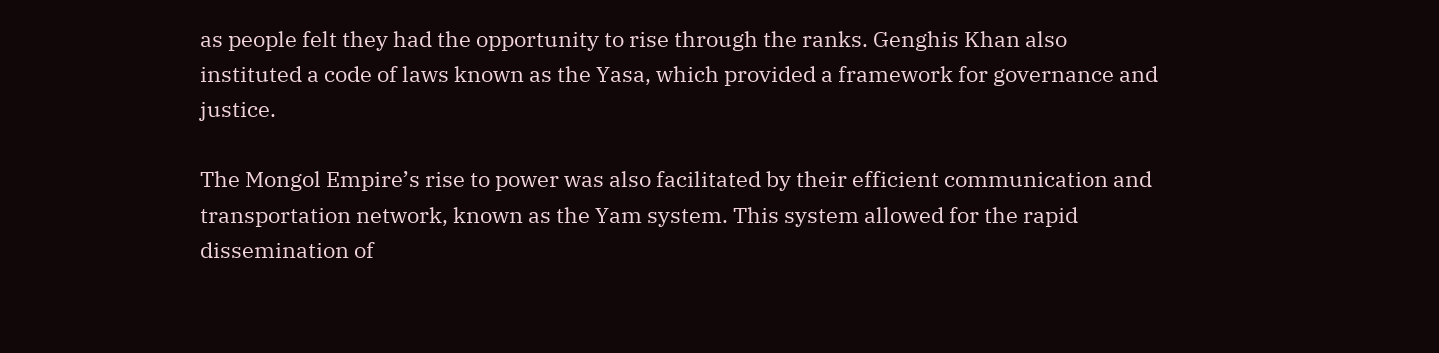as people felt they had the opportunity to rise through the ranks. Genghis Khan also instituted a code of laws known as the Yasa, which provided a framework for governance and justice.

The Mongol Empire’s rise to power was also facilitated by their efficient communication and transportation network, known as the Yam system. This system allowed for the rapid dissemination of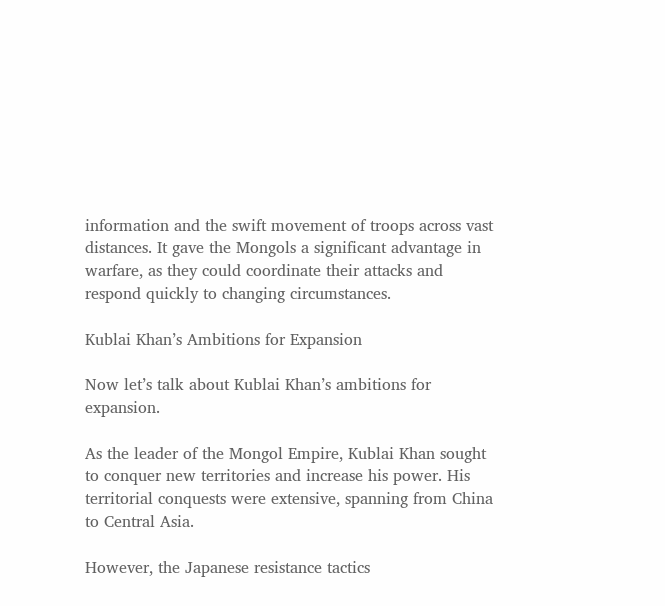information and the swift movement of troops across vast distances. It gave the Mongols a significant advantage in warfare, as they could coordinate their attacks and respond quickly to changing circumstances.

Kublai Khan’s Ambitions for Expansion

Now let’s talk about Kublai Khan’s ambitions for expansion.

As the leader of the Mongol Empire, Kublai Khan sought to conquer new territories and increase his power. His territorial conquests were extensive, spanning from China to Central Asia.

However, the Japanese resistance tactics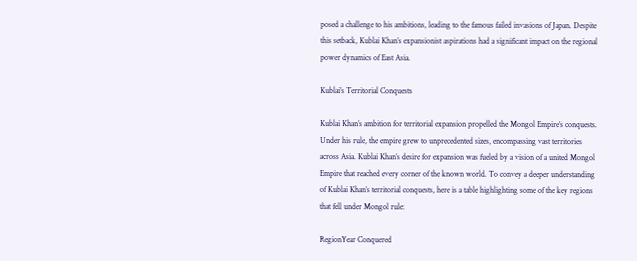posed a challenge to his ambitions, leading to the famous failed invasions of Japan. Despite this setback, Kublai Khan’s expansionist aspirations had a significant impact on the regional power dynamics of East Asia.

Kublai’s Territorial Conquests

Kublai Khan’s ambition for territorial expansion propelled the Mongol Empire’s conquests. Under his rule, the empire grew to unprecedented sizes, encompassing vast territories across Asia. Kublai Khan’s desire for expansion was fueled by a vision of a united Mongol Empire that reached every corner of the known world. To convey a deeper understanding of Kublai Khan’s territorial conquests, here is a table highlighting some of the key regions that fell under Mongol rule:

RegionYear Conquered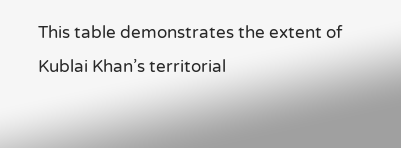This table demonstrates the extent of Kublai Khan’s territorial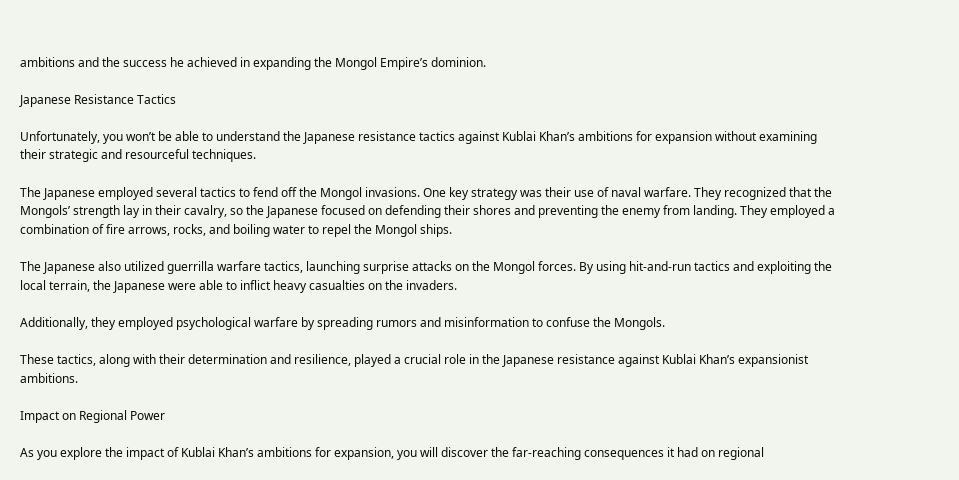ambitions and the success he achieved in expanding the Mongol Empire’s dominion.

Japanese Resistance Tactics

Unfortunately, you won’t be able to understand the Japanese resistance tactics against Kublai Khan’s ambitions for expansion without examining their strategic and resourceful techniques.

The Japanese employed several tactics to fend off the Mongol invasions. One key strategy was their use of naval warfare. They recognized that the Mongols’ strength lay in their cavalry, so the Japanese focused on defending their shores and preventing the enemy from landing. They employed a combination of fire arrows, rocks, and boiling water to repel the Mongol ships.

The Japanese also utilized guerrilla warfare tactics, launching surprise attacks on the Mongol forces. By using hit-and-run tactics and exploiting the local terrain, the Japanese were able to inflict heavy casualties on the invaders.

Additionally, they employed psychological warfare by spreading rumors and misinformation to confuse the Mongols.

These tactics, along with their determination and resilience, played a crucial role in the Japanese resistance against Kublai Khan’s expansionist ambitions.

Impact on Regional Power

As you explore the impact of Kublai Khan’s ambitions for expansion, you will discover the far-reaching consequences it had on regional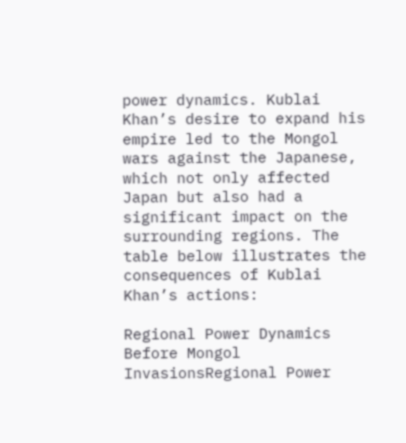power dynamics. Kublai Khan’s desire to expand his empire led to the Mongol wars against the Japanese, which not only affected Japan but also had a significant impact on the surrounding regions. The table below illustrates the consequences of Kublai Khan’s actions:

Regional Power Dynamics Before Mongol InvasionsRegional Power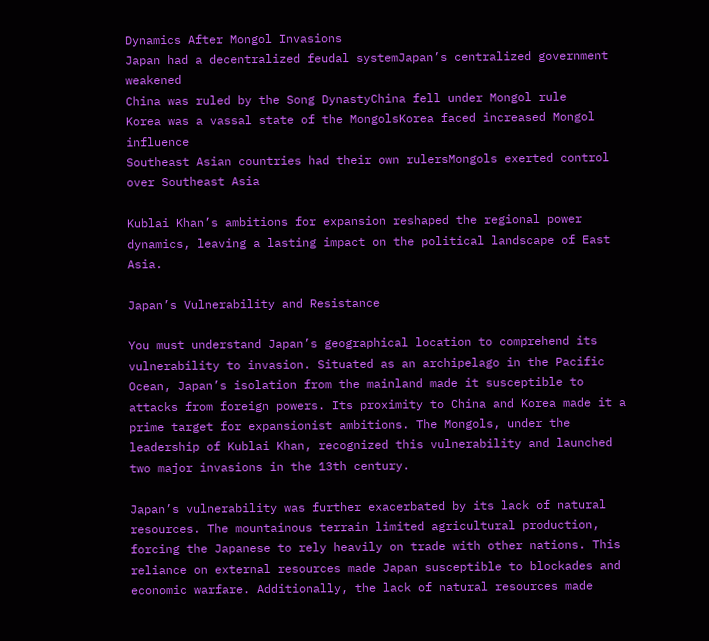Dynamics After Mongol Invasions
Japan had a decentralized feudal systemJapan’s centralized government weakened
China was ruled by the Song DynastyChina fell under Mongol rule
Korea was a vassal state of the MongolsKorea faced increased Mongol influence
Southeast Asian countries had their own rulersMongols exerted control over Southeast Asia

Kublai Khan’s ambitions for expansion reshaped the regional power dynamics, leaving a lasting impact on the political landscape of East Asia.

Japan’s Vulnerability and Resistance

You must understand Japan’s geographical location to comprehend its vulnerability to invasion. Situated as an archipelago in the Pacific Ocean, Japan’s isolation from the mainland made it susceptible to attacks from foreign powers. Its proximity to China and Korea made it a prime target for expansionist ambitions. The Mongols, under the leadership of Kublai Khan, recognized this vulnerability and launched two major invasions in the 13th century.

Japan’s vulnerability was further exacerbated by its lack of natural resources. The mountainous terrain limited agricultural production, forcing the Japanese to rely heavily on trade with other nations. This reliance on external resources made Japan susceptible to blockades and economic warfare. Additionally, the lack of natural resources made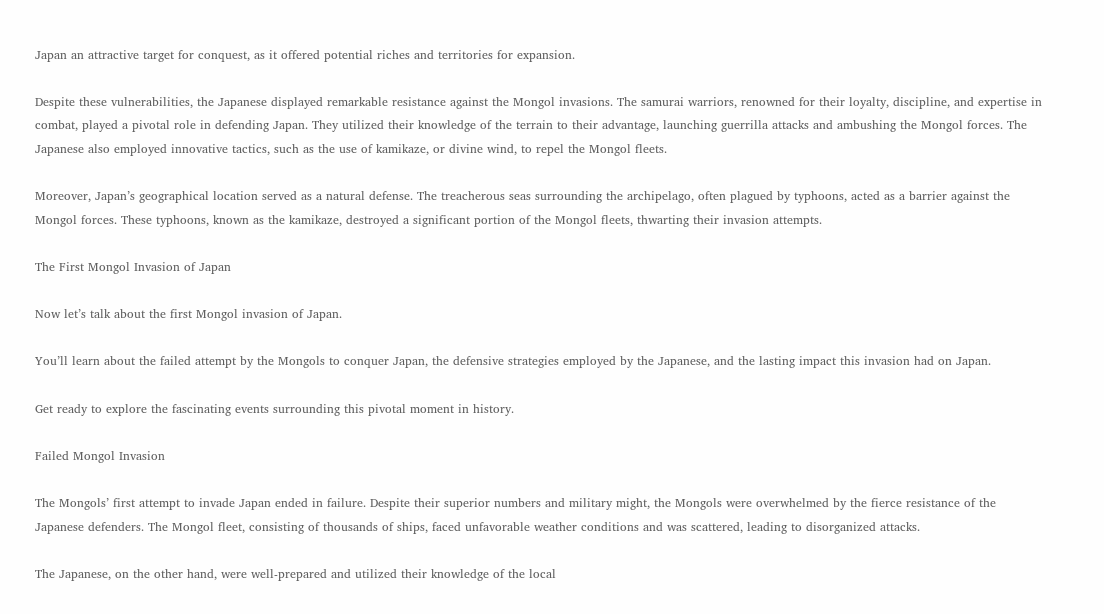Japan an attractive target for conquest, as it offered potential riches and territories for expansion.

Despite these vulnerabilities, the Japanese displayed remarkable resistance against the Mongol invasions. The samurai warriors, renowned for their loyalty, discipline, and expertise in combat, played a pivotal role in defending Japan. They utilized their knowledge of the terrain to their advantage, launching guerrilla attacks and ambushing the Mongol forces. The Japanese also employed innovative tactics, such as the use of kamikaze, or divine wind, to repel the Mongol fleets.

Moreover, Japan’s geographical location served as a natural defense. The treacherous seas surrounding the archipelago, often plagued by typhoons, acted as a barrier against the Mongol forces. These typhoons, known as the kamikaze, destroyed a significant portion of the Mongol fleets, thwarting their invasion attempts.

The First Mongol Invasion of Japan

Now let’s talk about the first Mongol invasion of Japan.

You’ll learn about the failed attempt by the Mongols to conquer Japan, the defensive strategies employed by the Japanese, and the lasting impact this invasion had on Japan.

Get ready to explore the fascinating events surrounding this pivotal moment in history.

Failed Mongol Invasion

The Mongols’ first attempt to invade Japan ended in failure. Despite their superior numbers and military might, the Mongols were overwhelmed by the fierce resistance of the Japanese defenders. The Mongol fleet, consisting of thousands of ships, faced unfavorable weather conditions and was scattered, leading to disorganized attacks.

The Japanese, on the other hand, were well-prepared and utilized their knowledge of the local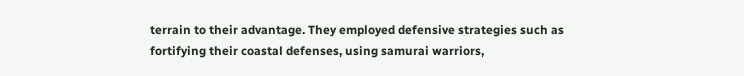terrain to their advantage. They employed defensive strategies such as fortifying their coastal defenses, using samurai warriors,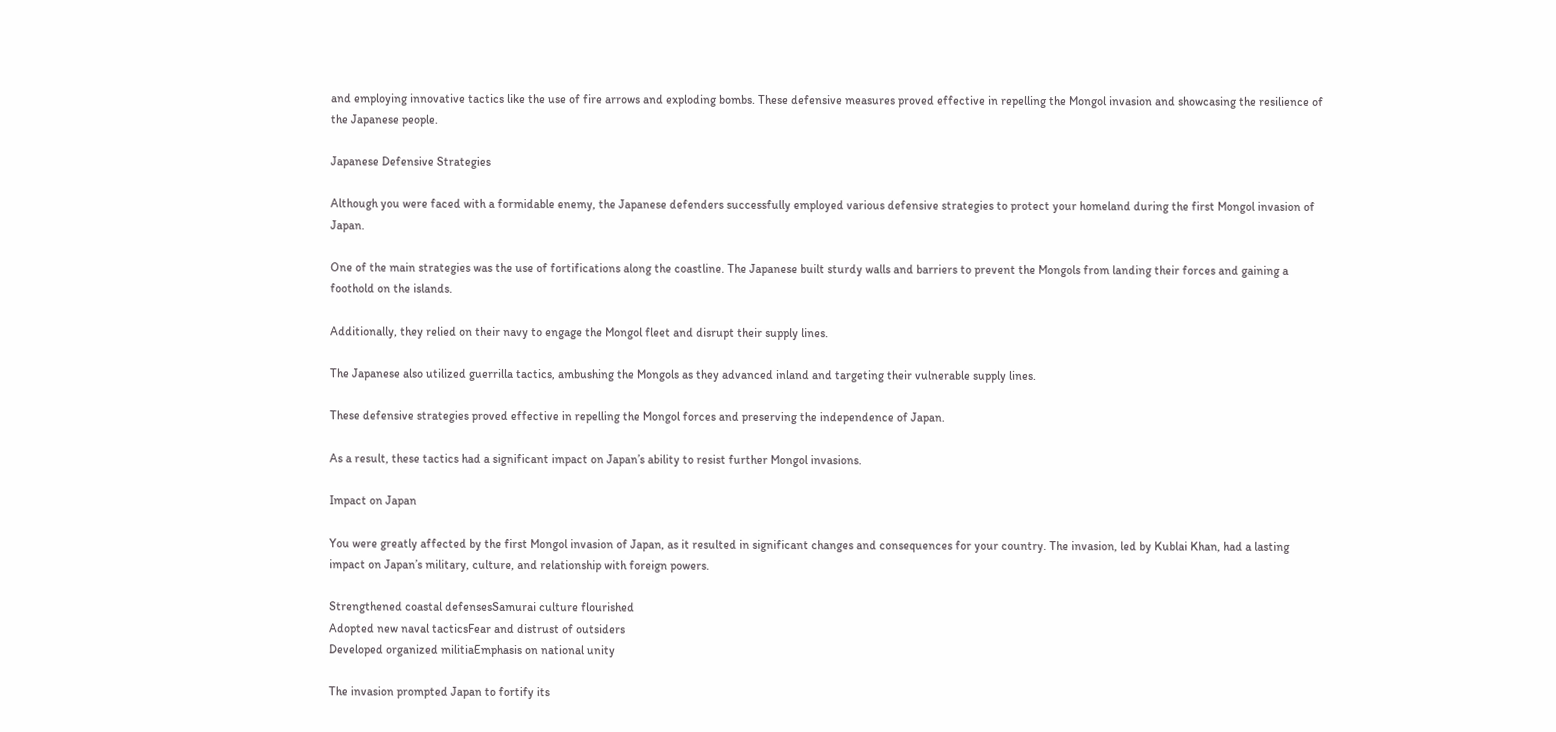and employing innovative tactics like the use of fire arrows and exploding bombs. These defensive measures proved effective in repelling the Mongol invasion and showcasing the resilience of the Japanese people.

Japanese Defensive Strategies

Although you were faced with a formidable enemy, the Japanese defenders successfully employed various defensive strategies to protect your homeland during the first Mongol invasion of Japan.

One of the main strategies was the use of fortifications along the coastline. The Japanese built sturdy walls and barriers to prevent the Mongols from landing their forces and gaining a foothold on the islands.

Additionally, they relied on their navy to engage the Mongol fleet and disrupt their supply lines.

The Japanese also utilized guerrilla tactics, ambushing the Mongols as they advanced inland and targeting their vulnerable supply lines.

These defensive strategies proved effective in repelling the Mongol forces and preserving the independence of Japan.

As a result, these tactics had a significant impact on Japan’s ability to resist further Mongol invasions.

Impact on Japan

You were greatly affected by the first Mongol invasion of Japan, as it resulted in significant changes and consequences for your country. The invasion, led by Kublai Khan, had a lasting impact on Japan’s military, culture, and relationship with foreign powers.

Strengthened coastal defensesSamurai culture flourished
Adopted new naval tacticsFear and distrust of outsiders
Developed organized militiaEmphasis on national unity

The invasion prompted Japan to fortify its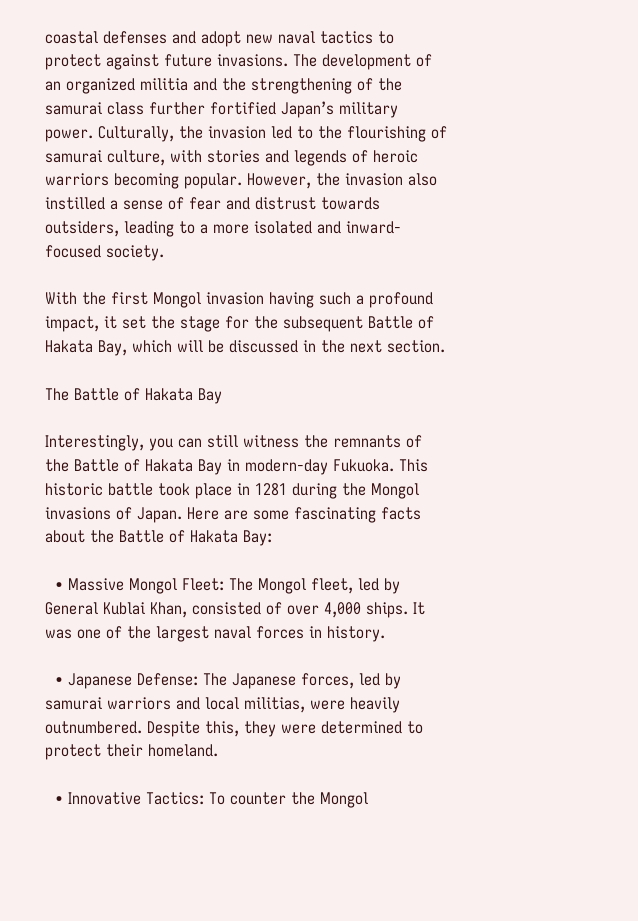coastal defenses and adopt new naval tactics to protect against future invasions. The development of an organized militia and the strengthening of the samurai class further fortified Japan’s military power. Culturally, the invasion led to the flourishing of samurai culture, with stories and legends of heroic warriors becoming popular. However, the invasion also instilled a sense of fear and distrust towards outsiders, leading to a more isolated and inward-focused society.

With the first Mongol invasion having such a profound impact, it set the stage for the subsequent Battle of Hakata Bay, which will be discussed in the next section.

The Battle of Hakata Bay

Interestingly, you can still witness the remnants of the Battle of Hakata Bay in modern-day Fukuoka. This historic battle took place in 1281 during the Mongol invasions of Japan. Here are some fascinating facts about the Battle of Hakata Bay:

  • Massive Mongol Fleet: The Mongol fleet, led by General Kublai Khan, consisted of over 4,000 ships. It was one of the largest naval forces in history.

  • Japanese Defense: The Japanese forces, led by samurai warriors and local militias, were heavily outnumbered. Despite this, they were determined to protect their homeland.

  • Innovative Tactics: To counter the Mongol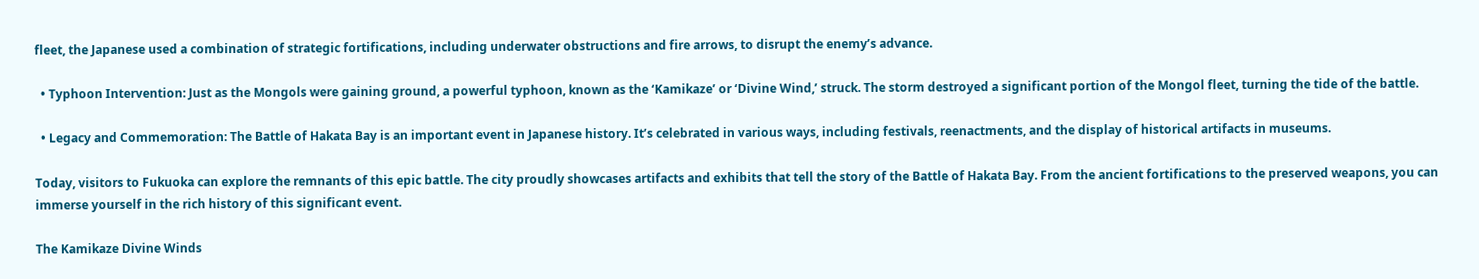fleet, the Japanese used a combination of strategic fortifications, including underwater obstructions and fire arrows, to disrupt the enemy’s advance.

  • Typhoon Intervention: Just as the Mongols were gaining ground, a powerful typhoon, known as the ‘Kamikaze’ or ‘Divine Wind,’ struck. The storm destroyed a significant portion of the Mongol fleet, turning the tide of the battle.

  • Legacy and Commemoration: The Battle of Hakata Bay is an important event in Japanese history. It’s celebrated in various ways, including festivals, reenactments, and the display of historical artifacts in museums.

Today, visitors to Fukuoka can explore the remnants of this epic battle. The city proudly showcases artifacts and exhibits that tell the story of the Battle of Hakata Bay. From the ancient fortifications to the preserved weapons, you can immerse yourself in the rich history of this significant event.

The Kamikaze Divine Winds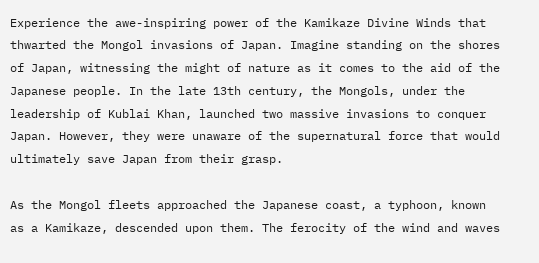Experience the awe-inspiring power of the Kamikaze Divine Winds that thwarted the Mongol invasions of Japan. Imagine standing on the shores of Japan, witnessing the might of nature as it comes to the aid of the Japanese people. In the late 13th century, the Mongols, under the leadership of Kublai Khan, launched two massive invasions to conquer Japan. However, they were unaware of the supernatural force that would ultimately save Japan from their grasp.

As the Mongol fleets approached the Japanese coast, a typhoon, known as a Kamikaze, descended upon them. The ferocity of the wind and waves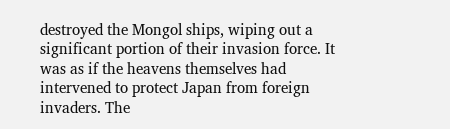destroyed the Mongol ships, wiping out a significant portion of their invasion force. It was as if the heavens themselves had intervened to protect Japan from foreign invaders. The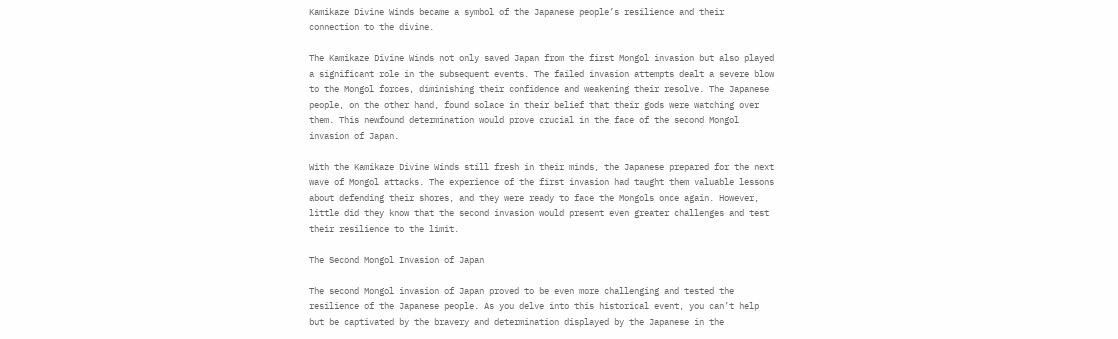Kamikaze Divine Winds became a symbol of the Japanese people’s resilience and their connection to the divine.

The Kamikaze Divine Winds not only saved Japan from the first Mongol invasion but also played a significant role in the subsequent events. The failed invasion attempts dealt a severe blow to the Mongol forces, diminishing their confidence and weakening their resolve. The Japanese people, on the other hand, found solace in their belief that their gods were watching over them. This newfound determination would prove crucial in the face of the second Mongol invasion of Japan.

With the Kamikaze Divine Winds still fresh in their minds, the Japanese prepared for the next wave of Mongol attacks. The experience of the first invasion had taught them valuable lessons about defending their shores, and they were ready to face the Mongols once again. However, little did they know that the second invasion would present even greater challenges and test their resilience to the limit.

The Second Mongol Invasion of Japan

The second Mongol invasion of Japan proved to be even more challenging and tested the resilience of the Japanese people. As you delve into this historical event, you can’t help but be captivated by the bravery and determination displayed by the Japanese in the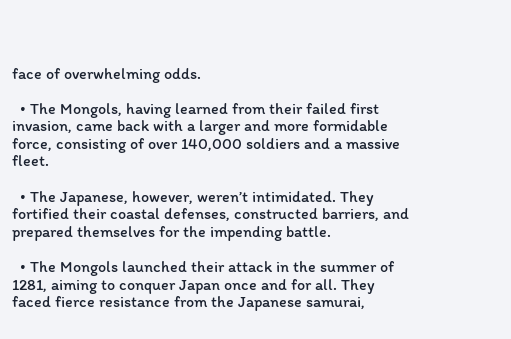face of overwhelming odds.

  • The Mongols, having learned from their failed first invasion, came back with a larger and more formidable force, consisting of over 140,000 soldiers and a massive fleet.

  • The Japanese, however, weren’t intimidated. They fortified their coastal defenses, constructed barriers, and prepared themselves for the impending battle.

  • The Mongols launched their attack in the summer of 1281, aiming to conquer Japan once and for all. They faced fierce resistance from the Japanese samurai,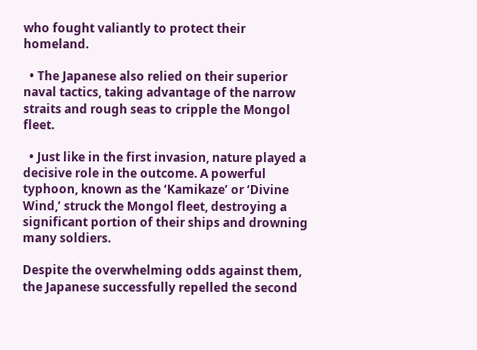who fought valiantly to protect their homeland.

  • The Japanese also relied on their superior naval tactics, taking advantage of the narrow straits and rough seas to cripple the Mongol fleet.

  • Just like in the first invasion, nature played a decisive role in the outcome. A powerful typhoon, known as the ‘Kamikaze’ or ‘Divine Wind,’ struck the Mongol fleet, destroying a significant portion of their ships and drowning many soldiers.

Despite the overwhelming odds against them, the Japanese successfully repelled the second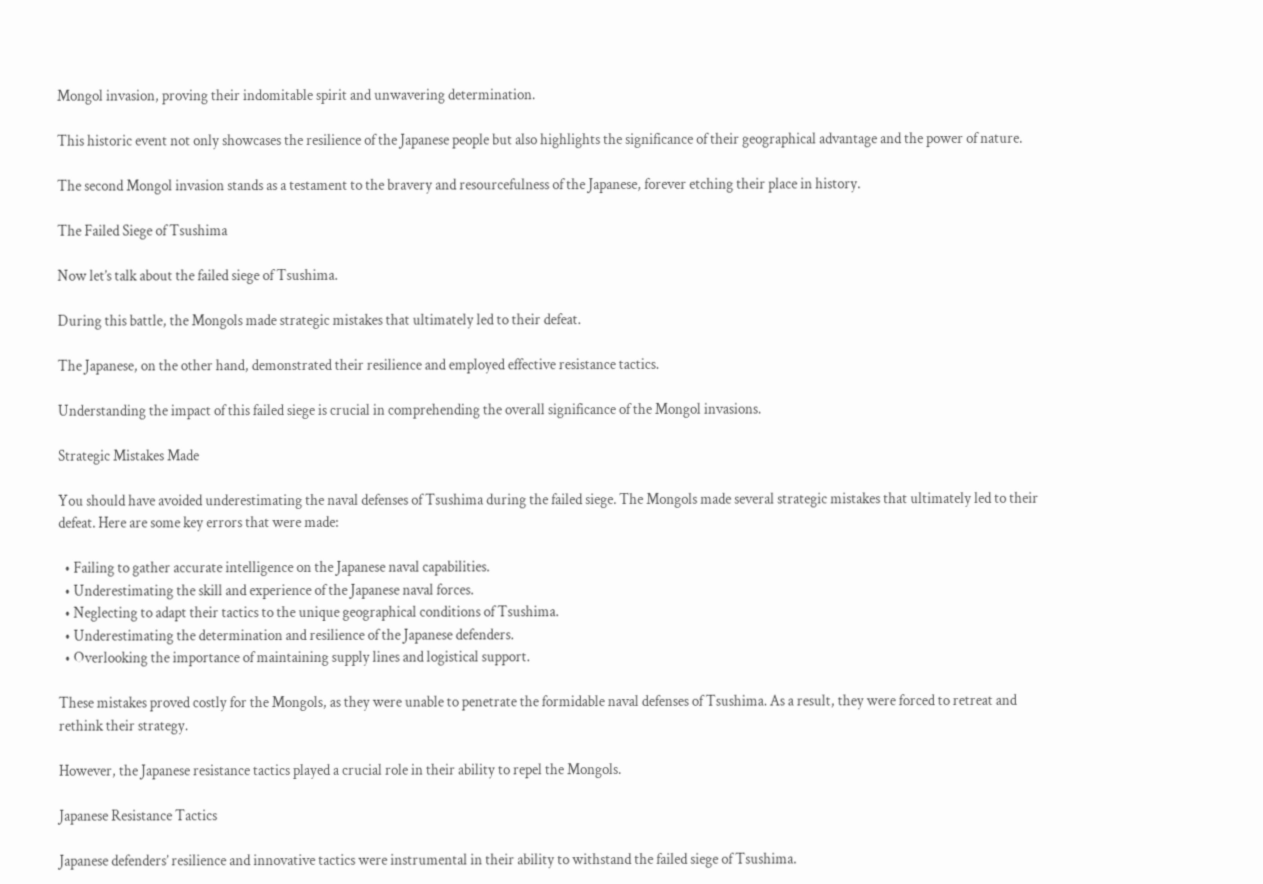Mongol invasion, proving their indomitable spirit and unwavering determination.

This historic event not only showcases the resilience of the Japanese people but also highlights the significance of their geographical advantage and the power of nature.

The second Mongol invasion stands as a testament to the bravery and resourcefulness of the Japanese, forever etching their place in history.

The Failed Siege of Tsushima

Now let’s talk about the failed siege of Tsushima.

During this battle, the Mongols made strategic mistakes that ultimately led to their defeat.

The Japanese, on the other hand, demonstrated their resilience and employed effective resistance tactics.

Understanding the impact of this failed siege is crucial in comprehending the overall significance of the Mongol invasions.

Strategic Mistakes Made

You should have avoided underestimating the naval defenses of Tsushima during the failed siege. The Mongols made several strategic mistakes that ultimately led to their defeat. Here are some key errors that were made:

  • Failing to gather accurate intelligence on the Japanese naval capabilities.
  • Underestimating the skill and experience of the Japanese naval forces.
  • Neglecting to adapt their tactics to the unique geographical conditions of Tsushima.
  • Underestimating the determination and resilience of the Japanese defenders.
  • Overlooking the importance of maintaining supply lines and logistical support.

These mistakes proved costly for the Mongols, as they were unable to penetrate the formidable naval defenses of Tsushima. As a result, they were forced to retreat and rethink their strategy.

However, the Japanese resistance tactics played a crucial role in their ability to repel the Mongols.

Japanese Resistance Tactics

Japanese defenders’ resilience and innovative tactics were instrumental in their ability to withstand the failed siege of Tsushima.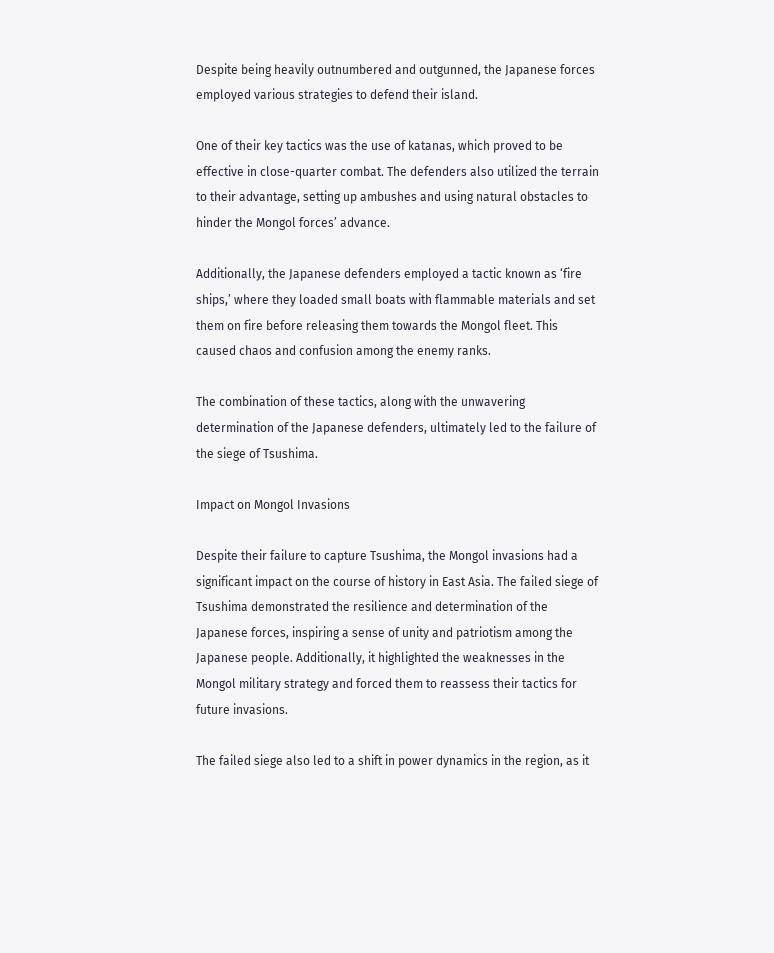Despite being heavily outnumbered and outgunned, the Japanese forces employed various strategies to defend their island.

One of their key tactics was the use of katanas, which proved to be effective in close-quarter combat. The defenders also utilized the terrain to their advantage, setting up ambushes and using natural obstacles to hinder the Mongol forces’ advance.

Additionally, the Japanese defenders employed a tactic known as ‘fire ships,’ where they loaded small boats with flammable materials and set them on fire before releasing them towards the Mongol fleet. This caused chaos and confusion among the enemy ranks.

The combination of these tactics, along with the unwavering determination of the Japanese defenders, ultimately led to the failure of the siege of Tsushima.

Impact on Mongol Invasions

Despite their failure to capture Tsushima, the Mongol invasions had a significant impact on the course of history in East Asia. The failed siege of Tsushima demonstrated the resilience and determination of the Japanese forces, inspiring a sense of unity and patriotism among the Japanese people. Additionally, it highlighted the weaknesses in the Mongol military strategy and forced them to reassess their tactics for future invasions.

The failed siege also led to a shift in power dynamics in the region, as it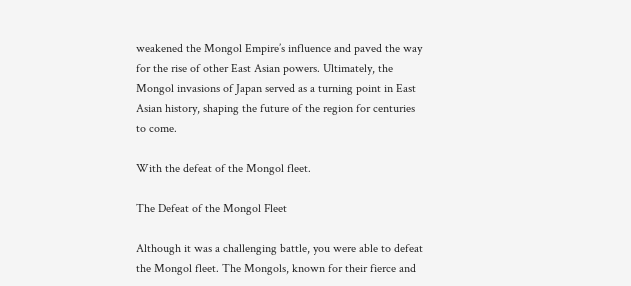weakened the Mongol Empire’s influence and paved the way for the rise of other East Asian powers. Ultimately, the Mongol invasions of Japan served as a turning point in East Asian history, shaping the future of the region for centuries to come.

With the defeat of the Mongol fleet.

The Defeat of the Mongol Fleet

Although it was a challenging battle, you were able to defeat the Mongol fleet. The Mongols, known for their fierce and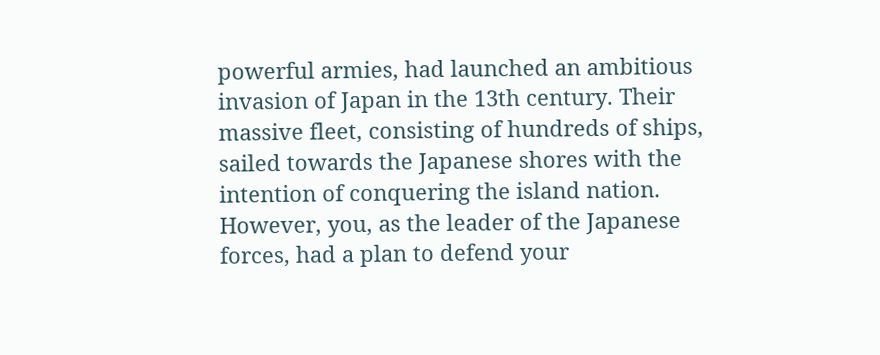powerful armies, had launched an ambitious invasion of Japan in the 13th century. Their massive fleet, consisting of hundreds of ships, sailed towards the Japanese shores with the intention of conquering the island nation. However, you, as the leader of the Japanese forces, had a plan to defend your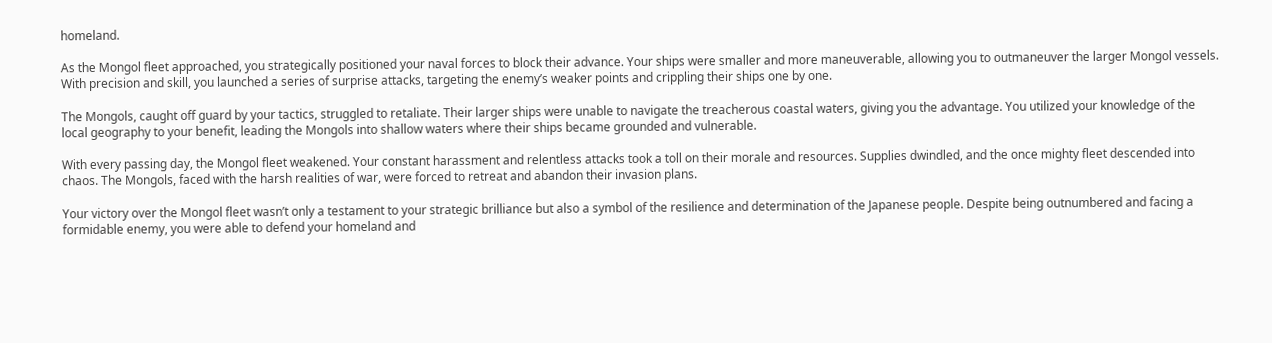homeland.

As the Mongol fleet approached, you strategically positioned your naval forces to block their advance. Your ships were smaller and more maneuverable, allowing you to outmaneuver the larger Mongol vessels. With precision and skill, you launched a series of surprise attacks, targeting the enemy’s weaker points and crippling their ships one by one.

The Mongols, caught off guard by your tactics, struggled to retaliate. Their larger ships were unable to navigate the treacherous coastal waters, giving you the advantage. You utilized your knowledge of the local geography to your benefit, leading the Mongols into shallow waters where their ships became grounded and vulnerable.

With every passing day, the Mongol fleet weakened. Your constant harassment and relentless attacks took a toll on their morale and resources. Supplies dwindled, and the once mighty fleet descended into chaos. The Mongols, faced with the harsh realities of war, were forced to retreat and abandon their invasion plans.

Your victory over the Mongol fleet wasn’t only a testament to your strategic brilliance but also a symbol of the resilience and determination of the Japanese people. Despite being outnumbered and facing a formidable enemy, you were able to defend your homeland and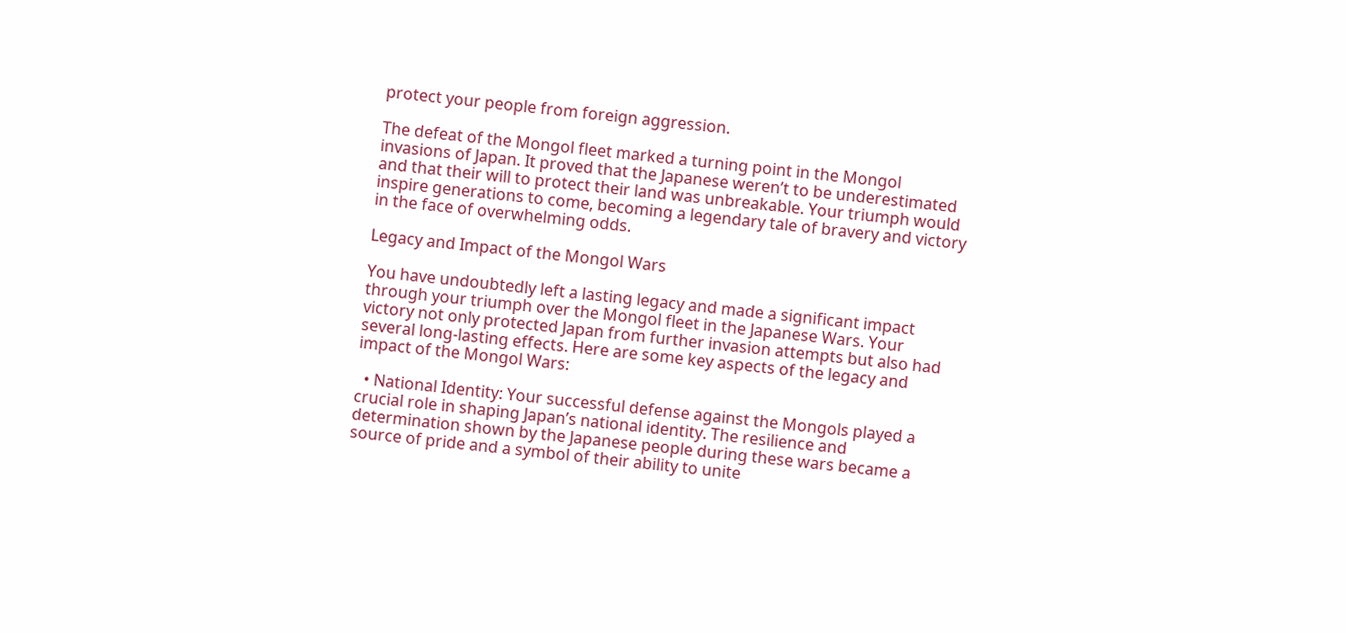protect your people from foreign aggression.

The defeat of the Mongol fleet marked a turning point in the Mongol invasions of Japan. It proved that the Japanese weren’t to be underestimated and that their will to protect their land was unbreakable. Your triumph would inspire generations to come, becoming a legendary tale of bravery and victory in the face of overwhelming odds.

Legacy and Impact of the Mongol Wars

You have undoubtedly left a lasting legacy and made a significant impact through your triumph over the Mongol fleet in the Japanese Wars. Your victory not only protected Japan from further invasion attempts but also had several long-lasting effects. Here are some key aspects of the legacy and impact of the Mongol Wars:

  • National Identity: Your successful defense against the Mongols played a crucial role in shaping Japan’s national identity. The resilience and determination shown by the Japanese people during these wars became a source of pride and a symbol of their ability to unite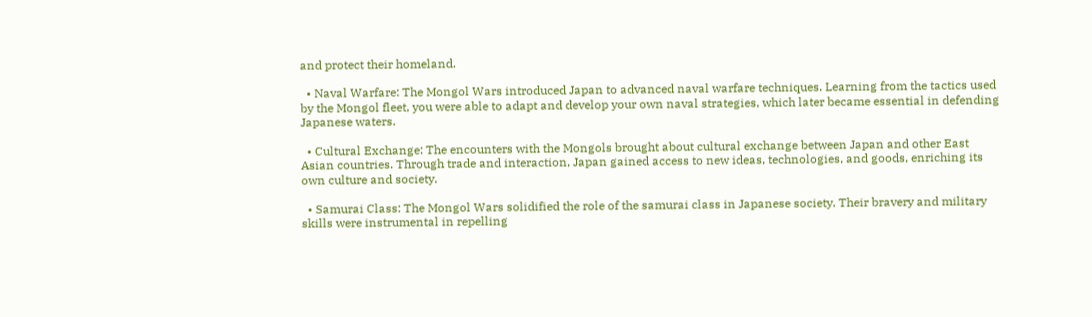and protect their homeland.

  • Naval Warfare: The Mongol Wars introduced Japan to advanced naval warfare techniques. Learning from the tactics used by the Mongol fleet, you were able to adapt and develop your own naval strategies, which later became essential in defending Japanese waters.

  • Cultural Exchange: The encounters with the Mongols brought about cultural exchange between Japan and other East Asian countries. Through trade and interaction, Japan gained access to new ideas, technologies, and goods, enriching its own culture and society.

  • Samurai Class: The Mongol Wars solidified the role of the samurai class in Japanese society. Their bravery and military skills were instrumental in repelling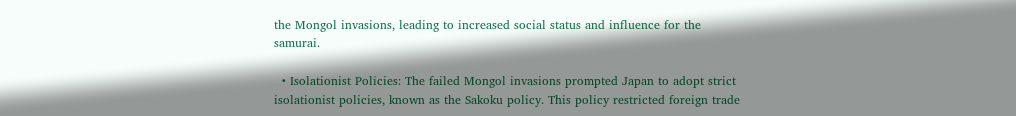the Mongol invasions, leading to increased social status and influence for the samurai.

  • Isolationist Policies: The failed Mongol invasions prompted Japan to adopt strict isolationist policies, known as the Sakoku policy. This policy restricted foreign trade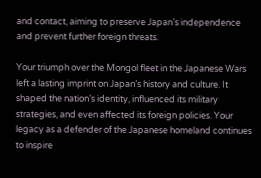and contact, aiming to preserve Japan’s independence and prevent further foreign threats.

Your triumph over the Mongol fleet in the Japanese Wars left a lasting imprint on Japan’s history and culture. It shaped the nation’s identity, influenced its military strategies, and even affected its foreign policies. Your legacy as a defender of the Japanese homeland continues to inspire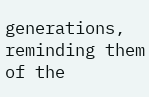generations, reminding them of the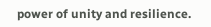power of unity and resilience.